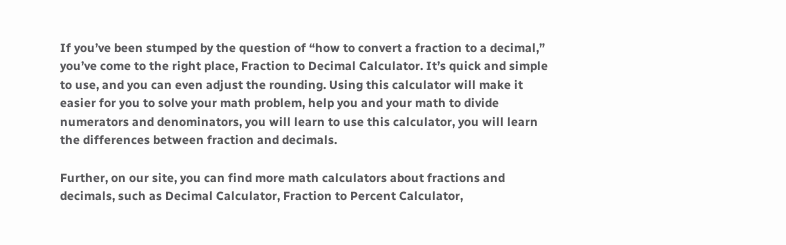If you’ve been stumped by the question of “how to convert a fraction to a decimal,” you’ve come to the right place, Fraction to Decimal Calculator. It’s quick and simple to use, and you can even adjust the rounding. Using this calculator will make it easier for you to solve your math problem, help you and your math to divide numerators and denominators, you will learn to use this calculator, you will learn the differences between fraction and decimals.

Further, on our site, you can find more math calculators about fractions and decimals, such as Decimal Calculator, Fraction to Percent Calculator,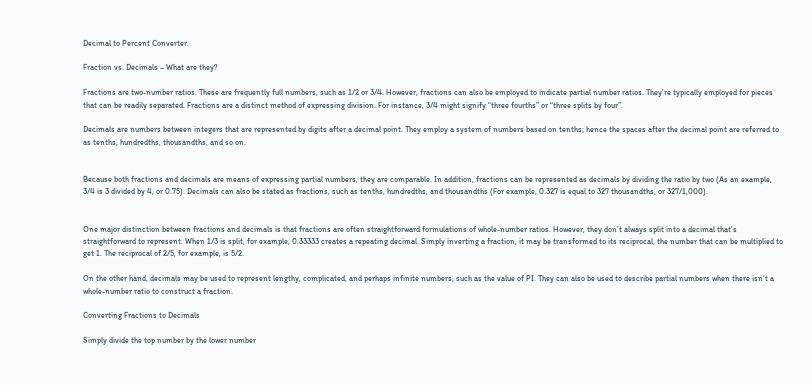Decimal to Percent Converter.

Fraction vs. Decimals – What are they?

Fractions are two-number ratios. These are frequently full numbers, such as 1/2 or 3/4. However, fractions can also be employed to indicate partial number ratios. They’re typically employed for pieces that can be readily separated. Fractions are a distinct method of expressing division. For instance, 3/4 might signify “three fourths” or “three splits by four”.

Decimals are numbers between integers that are represented by digits after a decimal point. They employ a system of numbers based on tenths; hence the spaces after the decimal point are referred to as tenths, hundredths, thousandths, and so on.


Because both fractions and decimals are means of expressing partial numbers, they are comparable. In addition, fractions can be represented as decimals by dividing the ratio by two (As an example, 3/4 is 3 divided by 4, or 0.75). Decimals can also be stated as fractions, such as tenths, hundredths, and thousandths (For example, 0.327 is equal to 327 thousandths, or 327/1,000).


One major distinction between fractions and decimals is that fractions are often straightforward formulations of whole-number ratios. However, they don’t always split into a decimal that’s straightforward to represent. When 1/3 is split, for example, 0.33333 creates a repeating decimal. Simply inverting a fraction, it may be transformed to its reciprocal, the number that can be multiplied to get 1. The reciprocal of 2/5, for example, is 5/2.

On the other hand, decimals may be used to represent lengthy, complicated, and perhaps infinite numbers, such as the value of PI. They can also be used to describe partial numbers when there isn’t a whole-number ratio to construct a fraction.

Converting Fractions to Decimals

Simply divide the top number by the lower number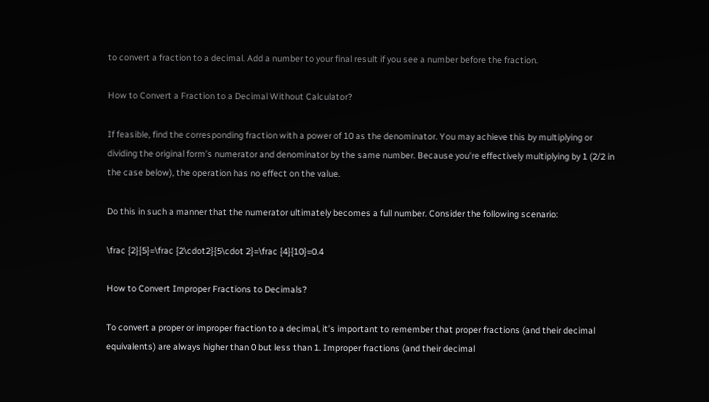to convert a fraction to a decimal. Add a number to your final result if you see a number before the fraction.

How to Convert a Fraction to a Decimal Without Calculator?

If feasible, find the corresponding fraction with a power of 10 as the denominator. You may achieve this by multiplying or dividing the original form’s numerator and denominator by the same number. Because you’re effectively multiplying by 1 (2/2 in the case below), the operation has no effect on the value.

Do this in such a manner that the numerator ultimately becomes a full number. Consider the following scenario:

\frac {2}{5}=\frac {2\cdot2}{5\cdot 2}=\frac {4}{10}=0.4

How to Convert Improper Fractions to Decimals?

To convert a proper or improper fraction to a decimal, it’s important to remember that proper fractions (and their decimal equivalents) are always higher than 0 but less than 1. Improper fractions (and their decimal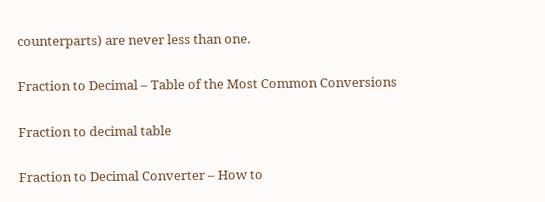counterparts) are never less than one.

Fraction to Decimal – Table of the Most Common Conversions

Fraction to decimal table

Fraction to Decimal Converter – How to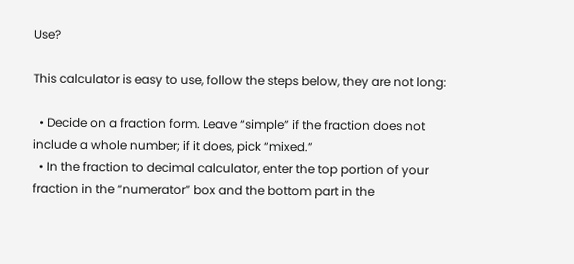Use?

This calculator is easy to use, follow the steps below, they are not long:

  • Decide on a fraction form. Leave “simple” if the fraction does not include a whole number; if it does, pick “mixed.”
  • In the fraction to decimal calculator, enter the top portion of your fraction in the “numerator” box and the bottom part in the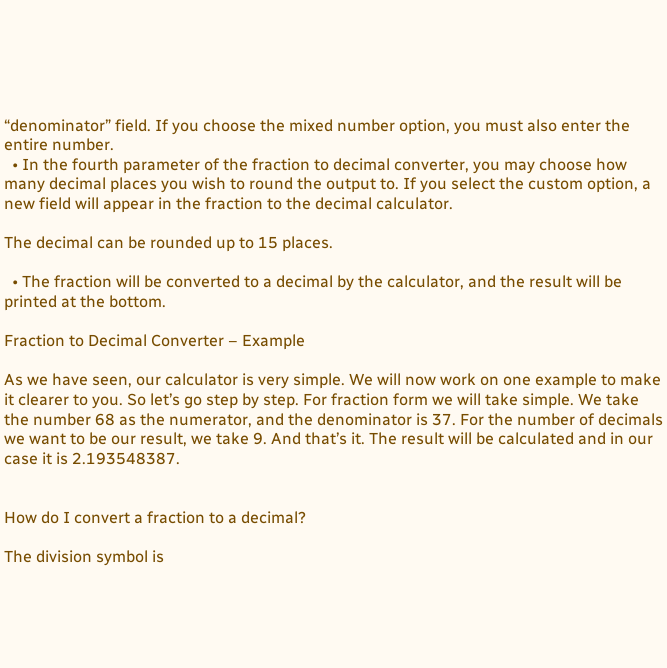“denominator” field. If you choose the mixed number option, you must also enter the entire number.
  • In the fourth parameter of the fraction to decimal converter, you may choose how many decimal places you wish to round the output to. If you select the custom option, a new field will appear in the fraction to the decimal calculator.

The decimal can be rounded up to 15 places.

  • The fraction will be converted to a decimal by the calculator, and the result will be printed at the bottom.

Fraction to Decimal Converter – Example

As we have seen, our calculator is very simple. We will now work on one example to make it clearer to you. So let’s go step by step. For fraction form we will take simple. We take the number 68 as the numerator, and the denominator is 37. For the number of decimals we want to be our result, we take 9. And that’s it. The result will be calculated and in our case it is 2.193548387.


How do I convert a fraction to a decimal?

The division symbol is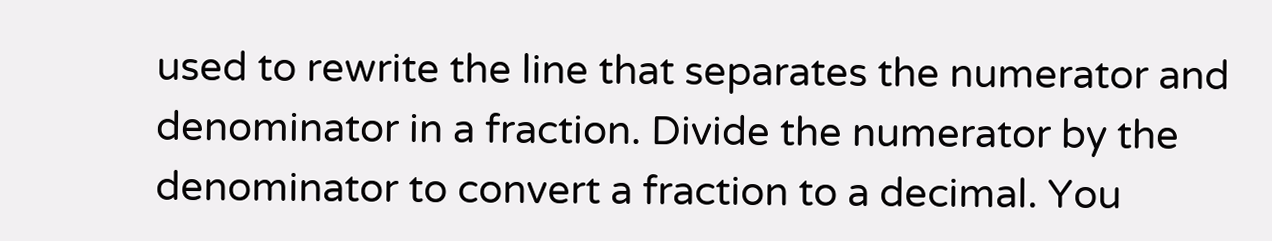used to rewrite the line that separates the numerator and denominator in a fraction. Divide the numerator by the denominator to convert a fraction to a decimal. You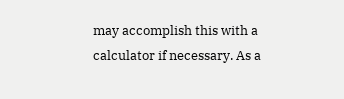may accomplish this with a calculator if necessary. As a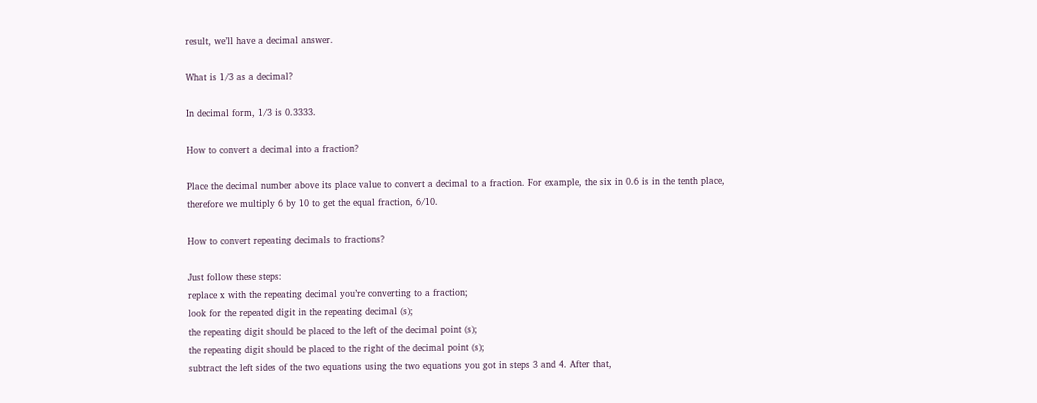result, we’ll have a decimal answer.

What is 1/3 as a decimal?

In decimal form, 1/3 is 0.3333.

How to convert a decimal into a fraction?

Place the decimal number above its place value to convert a decimal to a fraction. For example, the six in 0.6 is in the tenth place, therefore we multiply 6 by 10 to get the equal fraction, 6/10.

How to convert repeating decimals to fractions?

Just follow these steps:
replace x with the repeating decimal you’re converting to a fraction;
look for the repeated digit in the repeating decimal (s);
the repeating digit should be placed to the left of the decimal point (s);
the repeating digit should be placed to the right of the decimal point (s);
subtract the left sides of the two equations using the two equations you got in steps 3 and 4. After that,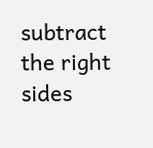subtract the right sides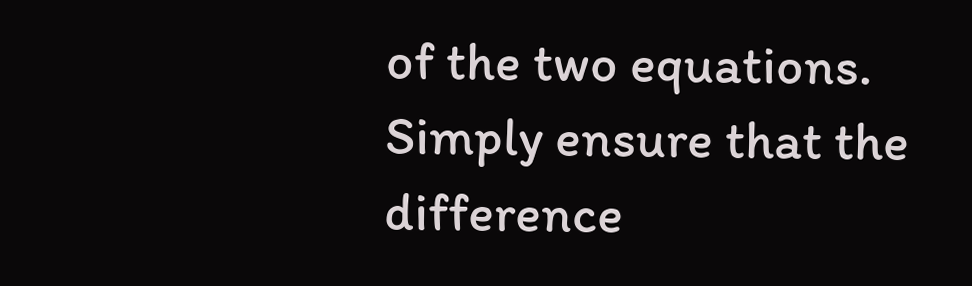of the two equations.
Simply ensure that the difference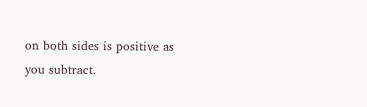on both sides is positive as you subtract.